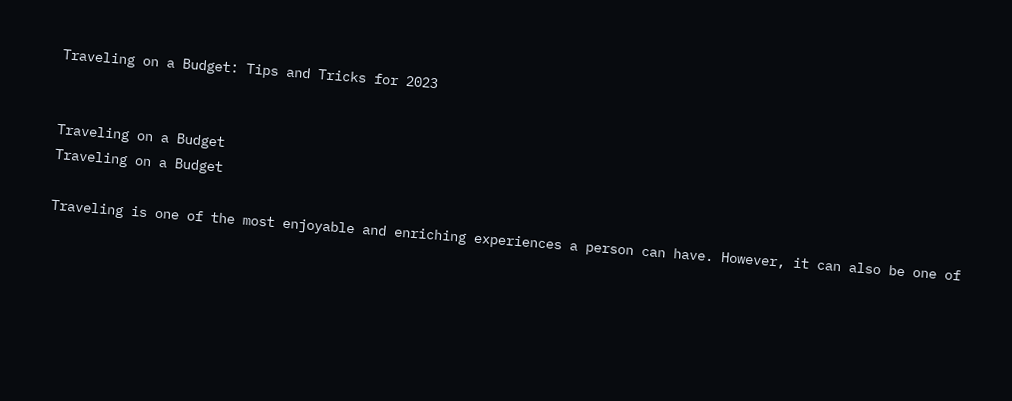Traveling on a Budget: Tips and Tricks for 2023


Traveling on a Budget
Traveling on a Budget

Traveling is one of the most enjoyable and enriching experiences a person can have. However, it can also be one of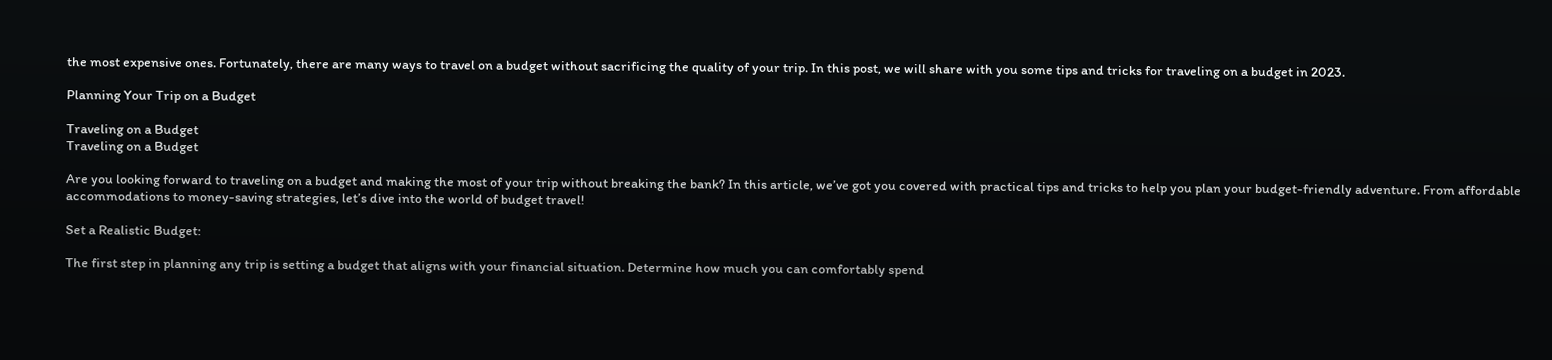the most expensive ones. Fortunately, there are many ways to travel on a budget without sacrificing the quality of your trip. In this post, we will share with you some tips and tricks for traveling on a budget in 2023.

Planning Your Trip on a Budget

Traveling on a Budget
Traveling on a Budget

Are you looking forward to traveling on a budget and making the most of your trip without breaking the bank? In this article, we’ve got you covered with practical tips and tricks to help you plan your budget-friendly adventure. From affordable accommodations to money-saving strategies, let’s dive into the world of budget travel!

Set a Realistic Budget:

The first step in planning any trip is setting a budget that aligns with your financial situation. Determine how much you can comfortably spend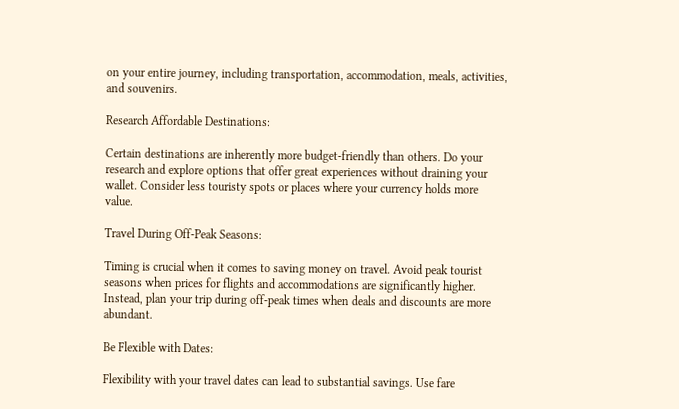on your entire journey, including transportation, accommodation, meals, activities, and souvenirs.

Research Affordable Destinations:

Certain destinations are inherently more budget-friendly than others. Do your research and explore options that offer great experiences without draining your wallet. Consider less touristy spots or places where your currency holds more value.

Travel During Off-Peak Seasons:

Timing is crucial when it comes to saving money on travel. Avoid peak tourist seasons when prices for flights and accommodations are significantly higher. Instead, plan your trip during off-peak times when deals and discounts are more abundant.

Be Flexible with Dates:

Flexibility with your travel dates can lead to substantial savings. Use fare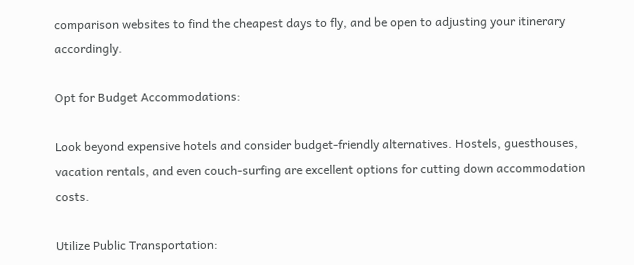comparison websites to find the cheapest days to fly, and be open to adjusting your itinerary accordingly.

Opt for Budget Accommodations:

Look beyond expensive hotels and consider budget-friendly alternatives. Hostels, guesthouses, vacation rentals, and even couch-surfing are excellent options for cutting down accommodation costs.

Utilize Public Transportation: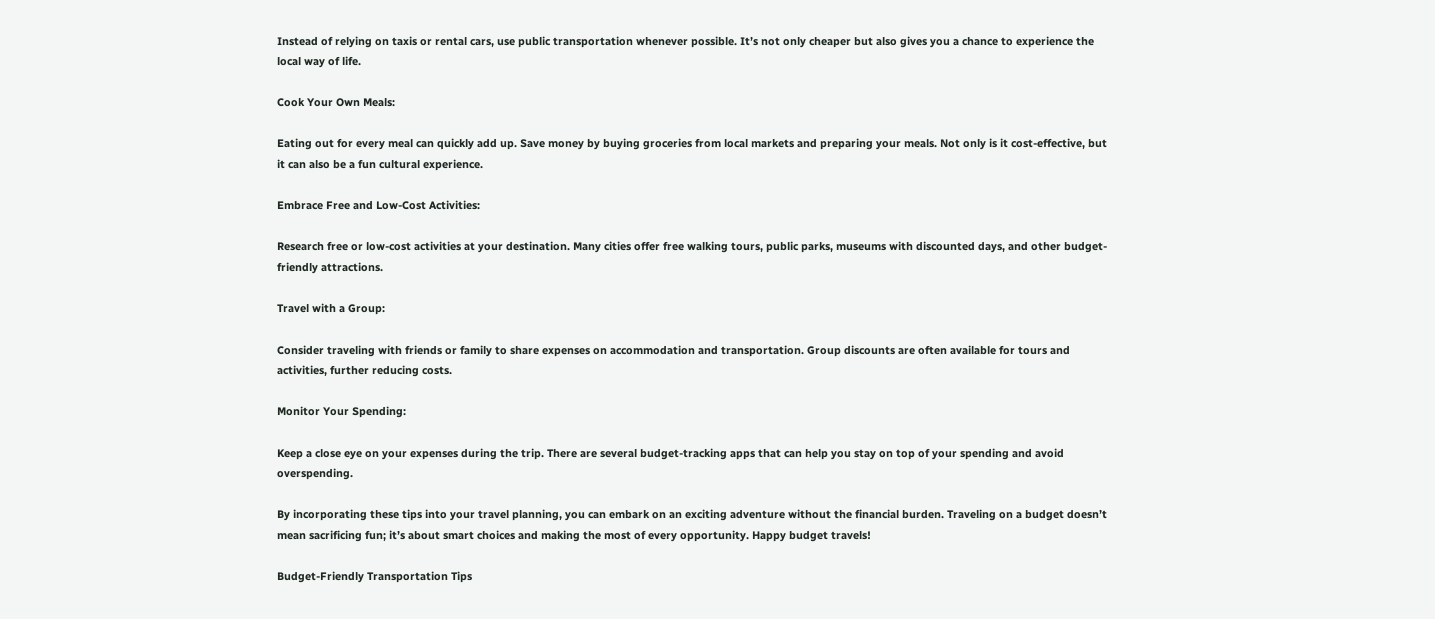Instead of relying on taxis or rental cars, use public transportation whenever possible. It’s not only cheaper but also gives you a chance to experience the local way of life.

Cook Your Own Meals:

Eating out for every meal can quickly add up. Save money by buying groceries from local markets and preparing your meals. Not only is it cost-effective, but it can also be a fun cultural experience.

Embrace Free and Low-Cost Activities:

Research free or low-cost activities at your destination. Many cities offer free walking tours, public parks, museums with discounted days, and other budget-friendly attractions.

Travel with a Group:

Consider traveling with friends or family to share expenses on accommodation and transportation. Group discounts are often available for tours and activities, further reducing costs.

Monitor Your Spending:

Keep a close eye on your expenses during the trip. There are several budget-tracking apps that can help you stay on top of your spending and avoid overspending.

By incorporating these tips into your travel planning, you can embark on an exciting adventure without the financial burden. Traveling on a budget doesn’t mean sacrificing fun; it’s about smart choices and making the most of every opportunity. Happy budget travels!

Budget-Friendly Transportation Tips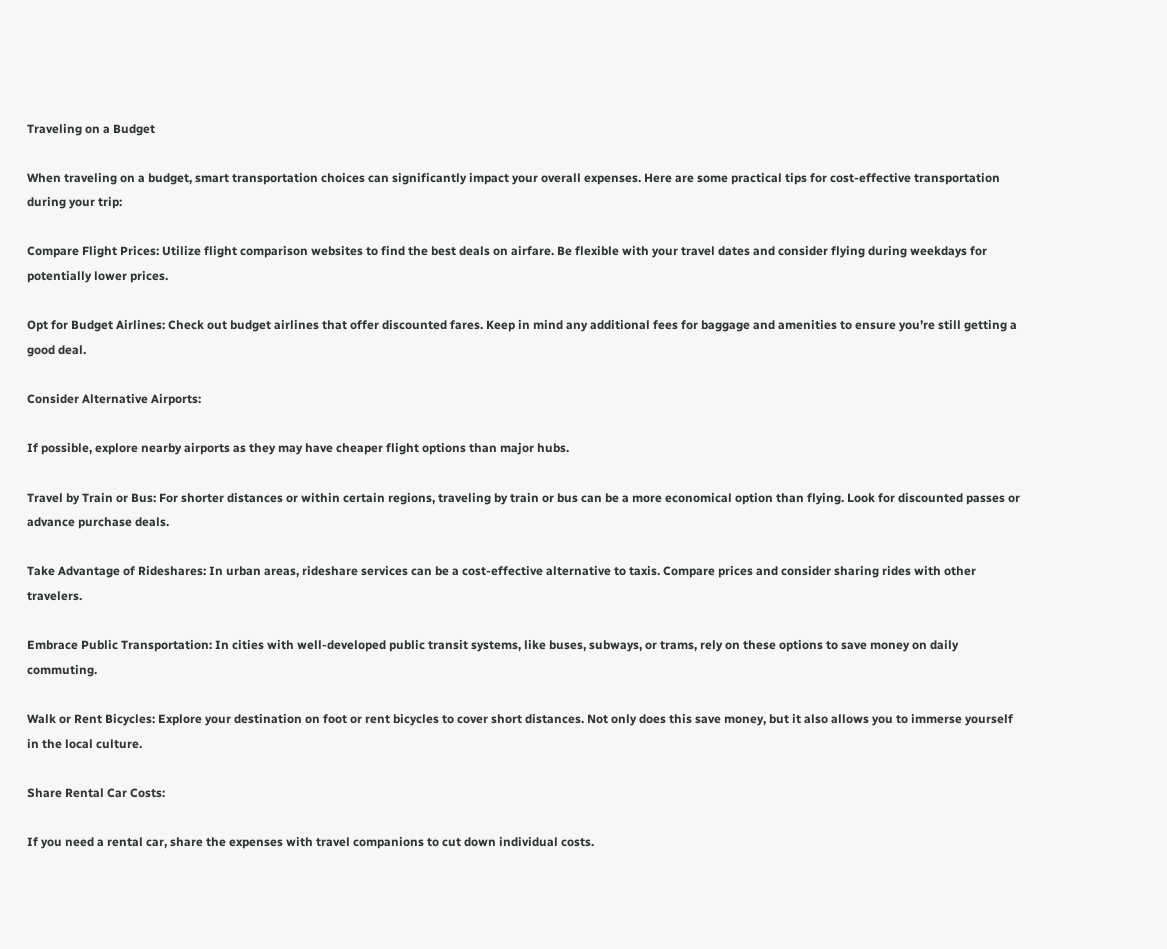Traveling on a Budget

When traveling on a budget, smart transportation choices can significantly impact your overall expenses. Here are some practical tips for cost-effective transportation during your trip:

Compare Flight Prices: Utilize flight comparison websites to find the best deals on airfare. Be flexible with your travel dates and consider flying during weekdays for potentially lower prices.

Opt for Budget Airlines: Check out budget airlines that offer discounted fares. Keep in mind any additional fees for baggage and amenities to ensure you’re still getting a good deal.

Consider Alternative Airports:

If possible, explore nearby airports as they may have cheaper flight options than major hubs.

Travel by Train or Bus: For shorter distances or within certain regions, traveling by train or bus can be a more economical option than flying. Look for discounted passes or advance purchase deals.

Take Advantage of Rideshares: In urban areas, rideshare services can be a cost-effective alternative to taxis. Compare prices and consider sharing rides with other travelers.

Embrace Public Transportation: In cities with well-developed public transit systems, like buses, subways, or trams, rely on these options to save money on daily commuting.

Walk or Rent Bicycles: Explore your destination on foot or rent bicycles to cover short distances. Not only does this save money, but it also allows you to immerse yourself in the local culture.

Share Rental Car Costs:

If you need a rental car, share the expenses with travel companions to cut down individual costs.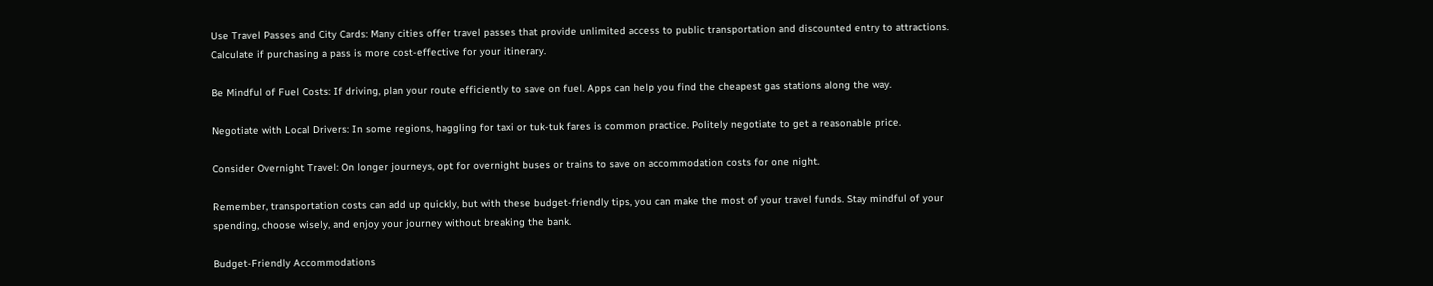Use Travel Passes and City Cards: Many cities offer travel passes that provide unlimited access to public transportation and discounted entry to attractions. Calculate if purchasing a pass is more cost-effective for your itinerary.

Be Mindful of Fuel Costs: If driving, plan your route efficiently to save on fuel. Apps can help you find the cheapest gas stations along the way.

Negotiate with Local Drivers: In some regions, haggling for taxi or tuk-tuk fares is common practice. Politely negotiate to get a reasonable price.

Consider Overnight Travel: On longer journeys, opt for overnight buses or trains to save on accommodation costs for one night.

Remember, transportation costs can add up quickly, but with these budget-friendly tips, you can make the most of your travel funds. Stay mindful of your spending, choose wisely, and enjoy your journey without breaking the bank.

Budget-Friendly Accommodations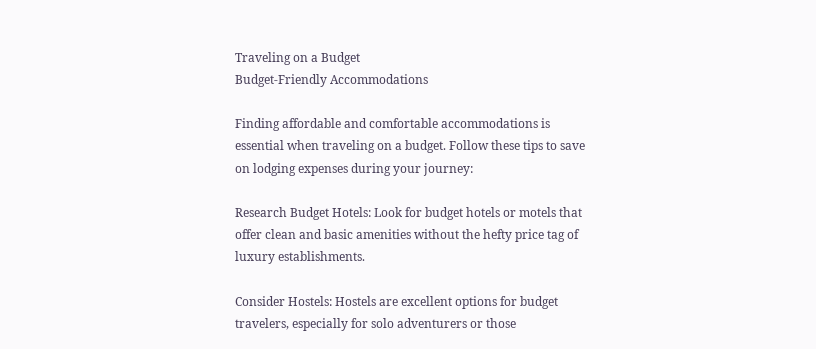Traveling on a Budget
Budget-Friendly Accommodations

Finding affordable and comfortable accommodations is essential when traveling on a budget. Follow these tips to save on lodging expenses during your journey:

Research Budget Hotels: Look for budget hotels or motels that offer clean and basic amenities without the hefty price tag of luxury establishments.

Consider Hostels: Hostels are excellent options for budget travelers, especially for solo adventurers or those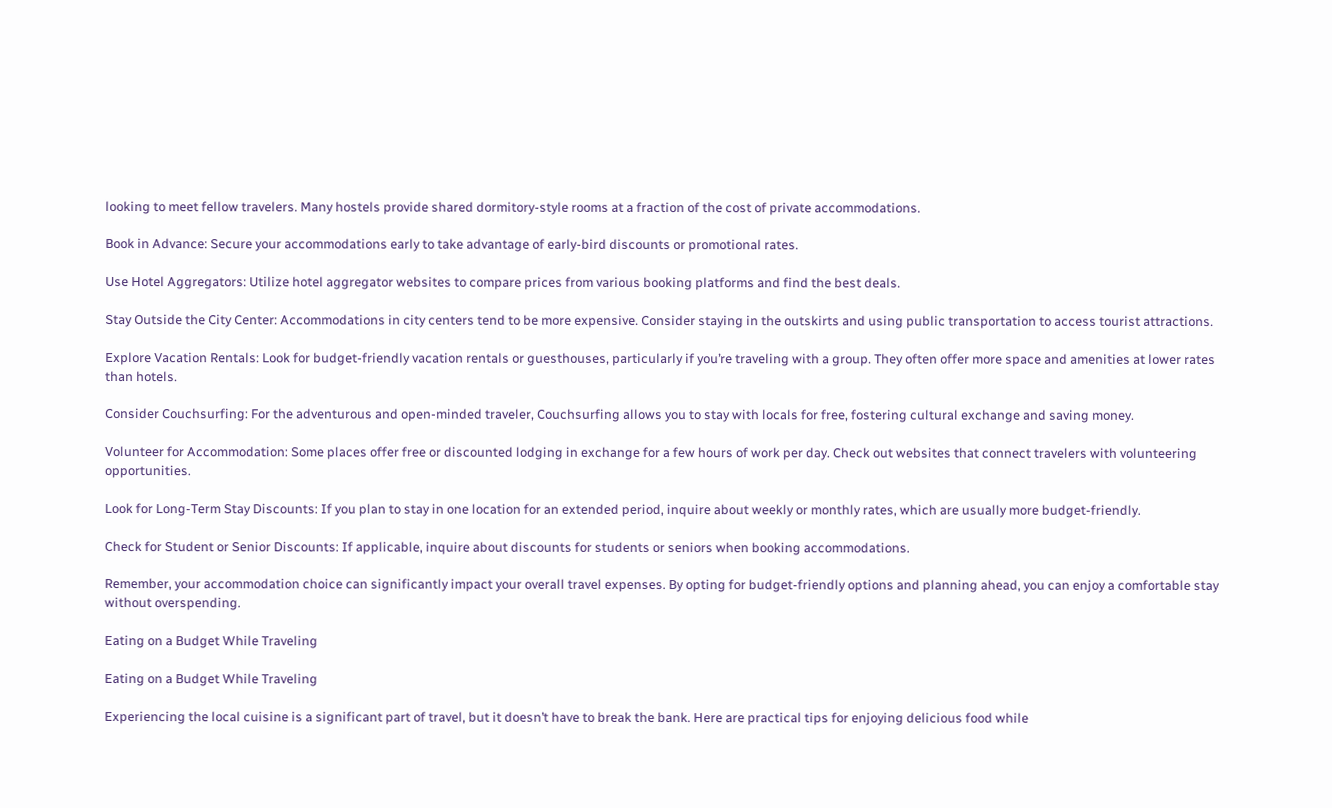looking to meet fellow travelers. Many hostels provide shared dormitory-style rooms at a fraction of the cost of private accommodations.

Book in Advance: Secure your accommodations early to take advantage of early-bird discounts or promotional rates.

Use Hotel Aggregators: Utilize hotel aggregator websites to compare prices from various booking platforms and find the best deals.

Stay Outside the City Center: Accommodations in city centers tend to be more expensive. Consider staying in the outskirts and using public transportation to access tourist attractions.

Explore Vacation Rentals: Look for budget-friendly vacation rentals or guesthouses, particularly if you’re traveling with a group. They often offer more space and amenities at lower rates than hotels.

Consider Couchsurfing: For the adventurous and open-minded traveler, Couchsurfing allows you to stay with locals for free, fostering cultural exchange and saving money.

Volunteer for Accommodation: Some places offer free or discounted lodging in exchange for a few hours of work per day. Check out websites that connect travelers with volunteering opportunities.

Look for Long-Term Stay Discounts: If you plan to stay in one location for an extended period, inquire about weekly or monthly rates, which are usually more budget-friendly.

Check for Student or Senior Discounts: If applicable, inquire about discounts for students or seniors when booking accommodations.

Remember, your accommodation choice can significantly impact your overall travel expenses. By opting for budget-friendly options and planning ahead, you can enjoy a comfortable stay without overspending.

Eating on a Budget While Traveling

Eating on a Budget While Traveling

Experiencing the local cuisine is a significant part of travel, but it doesn’t have to break the bank. Here are practical tips for enjoying delicious food while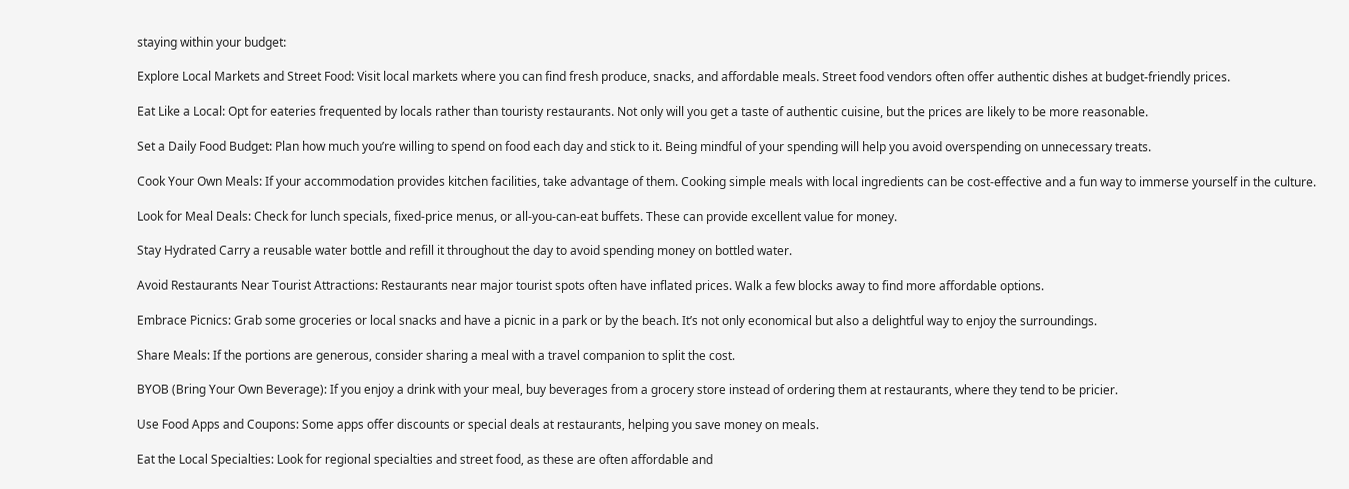staying within your budget:

Explore Local Markets and Street Food: Visit local markets where you can find fresh produce, snacks, and affordable meals. Street food vendors often offer authentic dishes at budget-friendly prices.

Eat Like a Local: Opt for eateries frequented by locals rather than touristy restaurants. Not only will you get a taste of authentic cuisine, but the prices are likely to be more reasonable.

Set a Daily Food Budget: Plan how much you’re willing to spend on food each day and stick to it. Being mindful of your spending will help you avoid overspending on unnecessary treats.

Cook Your Own Meals: If your accommodation provides kitchen facilities, take advantage of them. Cooking simple meals with local ingredients can be cost-effective and a fun way to immerse yourself in the culture.

Look for Meal Deals: Check for lunch specials, fixed-price menus, or all-you-can-eat buffets. These can provide excellent value for money.

Stay Hydrated Carry a reusable water bottle and refill it throughout the day to avoid spending money on bottled water.

Avoid Restaurants Near Tourist Attractions: Restaurants near major tourist spots often have inflated prices. Walk a few blocks away to find more affordable options.

Embrace Picnics: Grab some groceries or local snacks and have a picnic in a park or by the beach. It’s not only economical but also a delightful way to enjoy the surroundings.

Share Meals: If the portions are generous, consider sharing a meal with a travel companion to split the cost.

BYOB (Bring Your Own Beverage): If you enjoy a drink with your meal, buy beverages from a grocery store instead of ordering them at restaurants, where they tend to be pricier.

Use Food Apps and Coupons: Some apps offer discounts or special deals at restaurants, helping you save money on meals.

Eat the Local Specialties: Look for regional specialties and street food, as these are often affordable and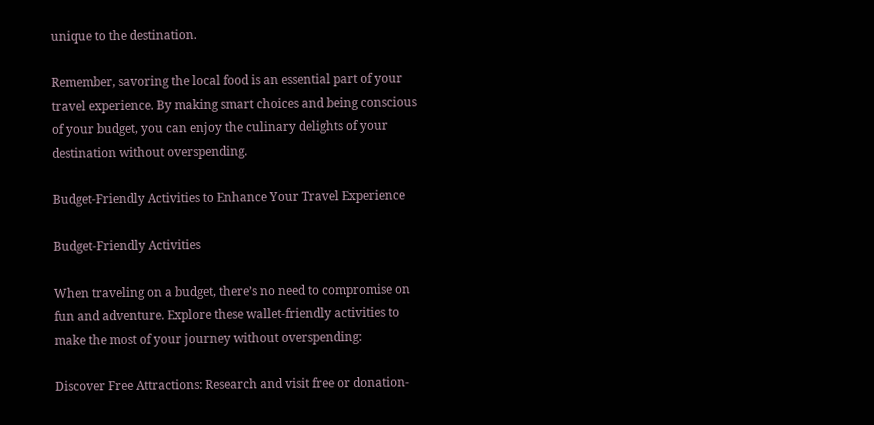unique to the destination.

Remember, savoring the local food is an essential part of your travel experience. By making smart choices and being conscious of your budget, you can enjoy the culinary delights of your destination without overspending.

Budget-Friendly Activities to Enhance Your Travel Experience

Budget-Friendly Activities

When traveling on a budget, there’s no need to compromise on fun and adventure. Explore these wallet-friendly activities to make the most of your journey without overspending:

Discover Free Attractions: Research and visit free or donation-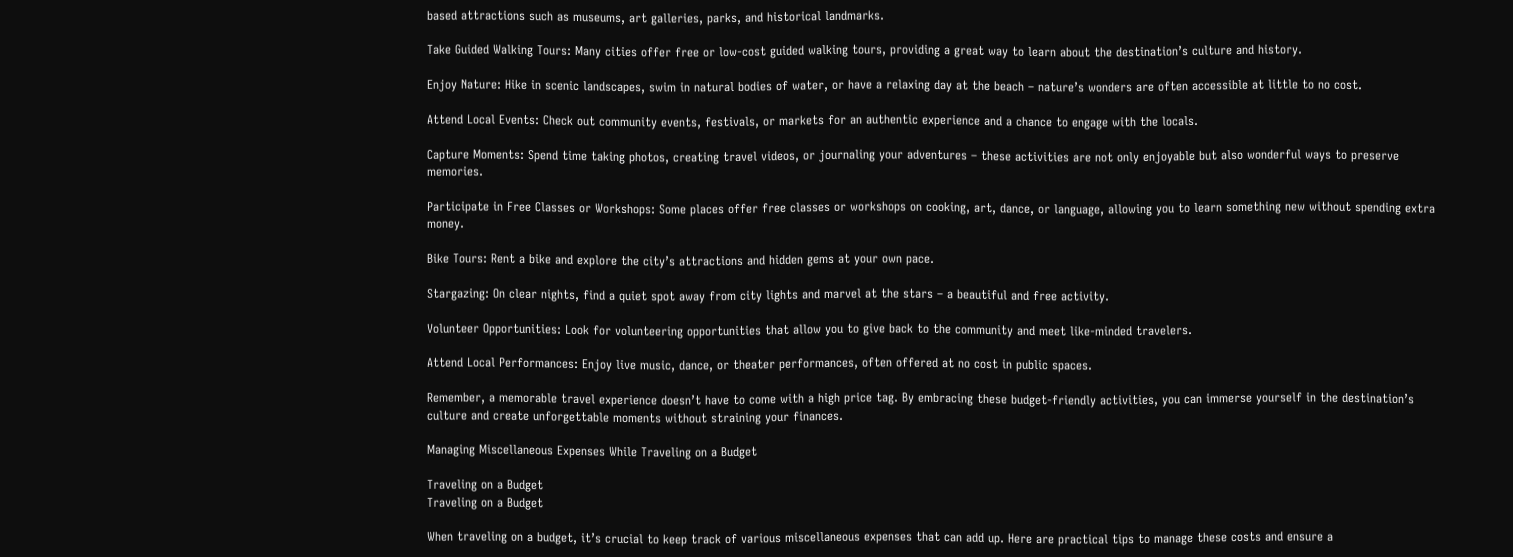based attractions such as museums, art galleries, parks, and historical landmarks.

Take Guided Walking Tours: Many cities offer free or low-cost guided walking tours, providing a great way to learn about the destination’s culture and history.

Enjoy Nature: Hike in scenic landscapes, swim in natural bodies of water, or have a relaxing day at the beach – nature’s wonders are often accessible at little to no cost.

Attend Local Events: Check out community events, festivals, or markets for an authentic experience and a chance to engage with the locals.

Capture Moments: Spend time taking photos, creating travel videos, or journaling your adventures – these activities are not only enjoyable but also wonderful ways to preserve memories.

Participate in Free Classes or Workshops: Some places offer free classes or workshops on cooking, art, dance, or language, allowing you to learn something new without spending extra money.

Bike Tours: Rent a bike and explore the city’s attractions and hidden gems at your own pace.

Stargazing: On clear nights, find a quiet spot away from city lights and marvel at the stars – a beautiful and free activity.

Volunteer Opportunities: Look for volunteering opportunities that allow you to give back to the community and meet like-minded travelers.

Attend Local Performances: Enjoy live music, dance, or theater performances, often offered at no cost in public spaces.

Remember, a memorable travel experience doesn’t have to come with a high price tag. By embracing these budget-friendly activities, you can immerse yourself in the destination’s culture and create unforgettable moments without straining your finances.

Managing Miscellaneous Expenses While Traveling on a Budget

Traveling on a Budget
Traveling on a Budget

When traveling on a budget, it’s crucial to keep track of various miscellaneous expenses that can add up. Here are practical tips to manage these costs and ensure a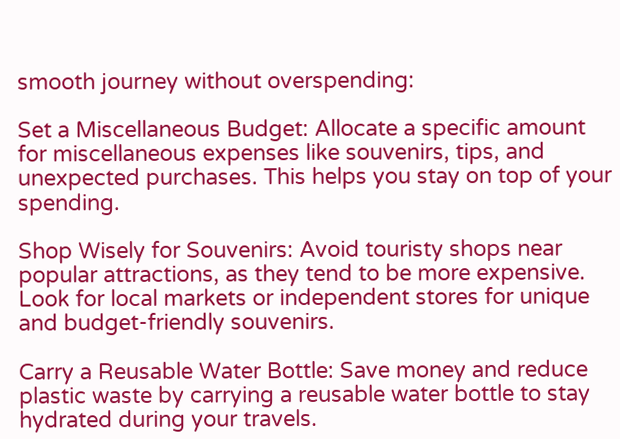smooth journey without overspending:

Set a Miscellaneous Budget: Allocate a specific amount for miscellaneous expenses like souvenirs, tips, and unexpected purchases. This helps you stay on top of your spending.

Shop Wisely for Souvenirs: Avoid touristy shops near popular attractions, as they tend to be more expensive. Look for local markets or independent stores for unique and budget-friendly souvenirs.

Carry a Reusable Water Bottle: Save money and reduce plastic waste by carrying a reusable water bottle to stay hydrated during your travels.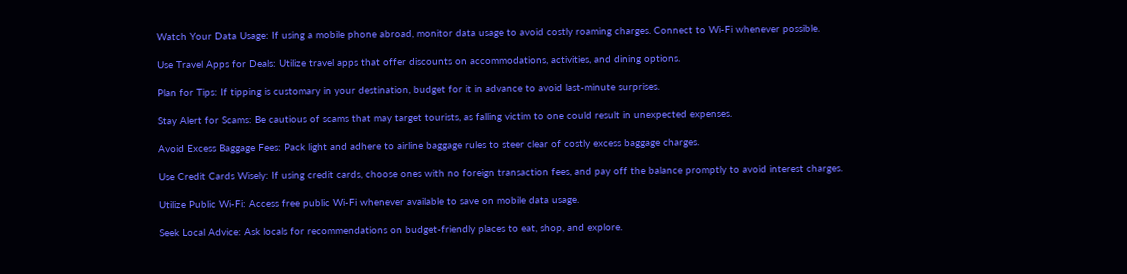Watch Your Data Usage: If using a mobile phone abroad, monitor data usage to avoid costly roaming charges. Connect to Wi-Fi whenever possible.

Use Travel Apps for Deals: Utilize travel apps that offer discounts on accommodations, activities, and dining options.

Plan for Tips: If tipping is customary in your destination, budget for it in advance to avoid last-minute surprises.

Stay Alert for Scams: Be cautious of scams that may target tourists, as falling victim to one could result in unexpected expenses.

Avoid Excess Baggage Fees: Pack light and adhere to airline baggage rules to steer clear of costly excess baggage charges.

Use Credit Cards Wisely: If using credit cards, choose ones with no foreign transaction fees, and pay off the balance promptly to avoid interest charges.

Utilize Public Wi-Fi: Access free public Wi-Fi whenever available to save on mobile data usage.

Seek Local Advice: Ask locals for recommendations on budget-friendly places to eat, shop, and explore.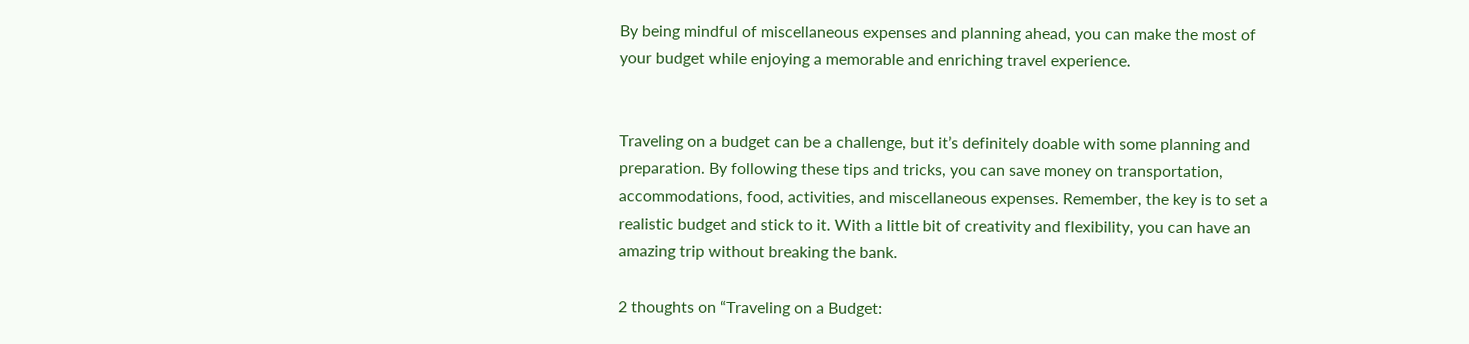By being mindful of miscellaneous expenses and planning ahead, you can make the most of your budget while enjoying a memorable and enriching travel experience.


Traveling on a budget can be a challenge, but it’s definitely doable with some planning and preparation. By following these tips and tricks, you can save money on transportation, accommodations, food, activities, and miscellaneous expenses. Remember, the key is to set a realistic budget and stick to it. With a little bit of creativity and flexibility, you can have an amazing trip without breaking the bank.

2 thoughts on “Traveling on a Budget: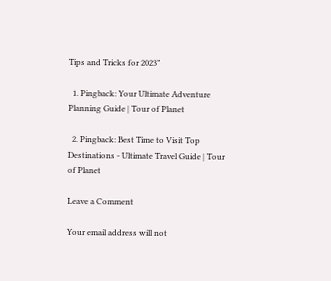Tips and Tricks for 2023”

  1. Pingback: Your Ultimate Adventure Planning Guide | Tour of Planet

  2. Pingback: Best Time to Visit Top Destinations - Ultimate Travel Guide | Tour of Planet

Leave a Comment

Your email address will not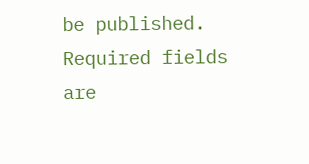be published. Required fields are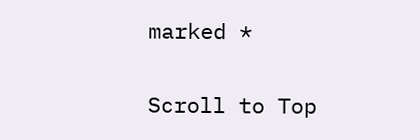marked *

Scroll to Top